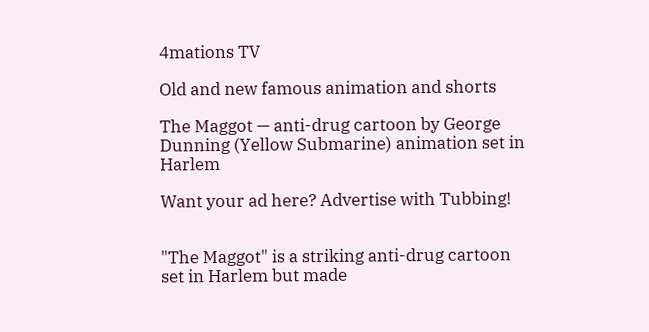4mations TV

Old and new famous animation and shorts

The Maggot — anti-drug cartoon by George Dunning (Yellow Submarine) animation set in Harlem

Want your ad here? Advertise with Tubbing!


"The Maggot" is a striking anti-drug cartoon set in Harlem but made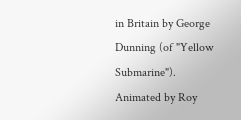in Britain by George Dunning (of "Yellow Submarine").
Animated by Roy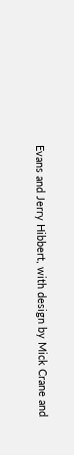Evans and Jerry Hibbert, with design by Mick Crane and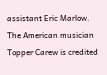assistant Eric Marlow. The American musician Topper Carew is credited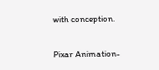with conception.


Pixar Animation-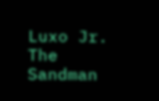Luxo Jr.
The Sandman